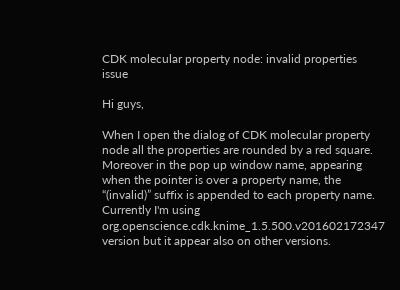CDK molecular property node: invalid properties issue

Hi guys,

When I open the dialog of CDK molecular property node all the properties are rounded by a red square. Moreover in the pop up window name, appearing when the pointer is over a property name, the “(invalid)” suffix is appended to each property name. Currently I'm using org.openscience.cdk.knime_1.5.500.v201602172347 version but it appear also on other versions.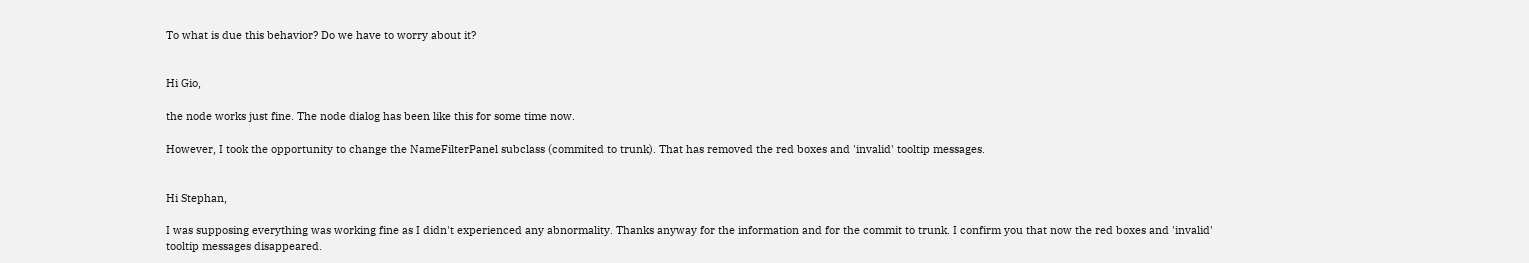To what is due this behavior? Do we have to worry about it?


Hi Gio,

the node works just fine. The node dialog has been like this for some time now.

However, I took the opportunity to change the NameFilterPanel subclass (commited to trunk). That has removed the red boxes and 'invalid' tooltip messages.


Hi Stephan,

I was supposing everything was working fine as I didn't experienced any abnormality. Thanks anyway for the information and for the commit to trunk. I confirm you that now the red boxes and 'invalid' tooltip messages disappeared.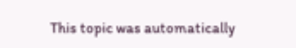This topic was automatically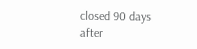closed 90 days after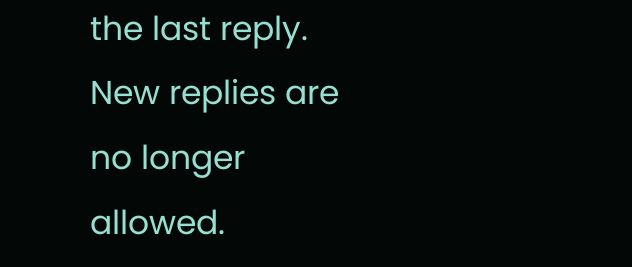the last reply. New replies are no longer allowed.